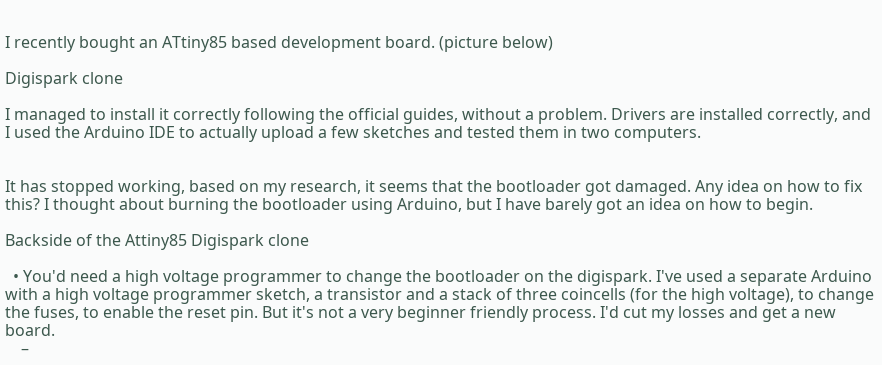I recently bought an ATtiny85 based development board. (picture below)

Digispark clone

I managed to install it correctly following the official guides, without a problem. Drivers are installed correctly, and I used the Arduino IDE to actually upload a few sketches and tested them in two computers.


It has stopped working, based on my research, it seems that the bootloader got damaged. Any idea on how to fix this? I thought about burning the bootloader using Arduino, but I have barely got an idea on how to begin.

Backside of the Attiny85 Digispark clone

  • You'd need a high voltage programmer to change the bootloader on the digispark. I've used a separate Arduino with a high voltage programmer sketch, a transistor and a stack of three coincells (for the high voltage), to change the fuses, to enable the reset pin. But it's not a very beginner friendly process. I'd cut my losses and get a new board.
    –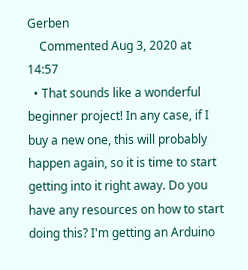Gerben
    Commented Aug 3, 2020 at 14:57
  • That sounds like a wonderful beginner project! In any case, if I buy a new one, this will probably happen again, so it is time to start getting into it right away. Do you have any resources on how to start doing this? I'm getting an Arduino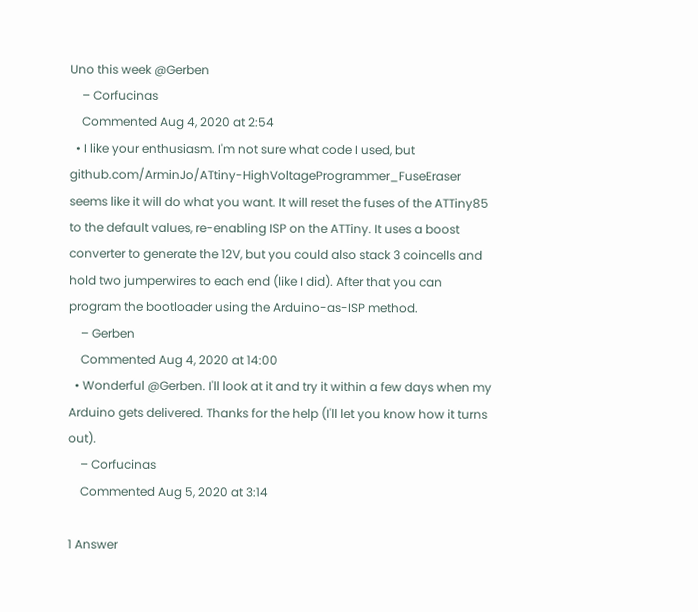Uno this week @Gerben
    – Corfucinas
    Commented Aug 4, 2020 at 2:54
  • I like your enthusiasm. I'm not sure what code I used, but github.com/ArminJo/ATtiny-HighVoltageProgrammer_FuseEraser seems like it will do what you want. It will reset the fuses of the ATTiny85 to the default values, re-enabling ISP on the ATTiny. It uses a boost converter to generate the 12V, but you could also stack 3 coincells and hold two jumperwires to each end (like I did). After that you can program the bootloader using the Arduino-as-ISP method.
    – Gerben
    Commented Aug 4, 2020 at 14:00
  • Wonderful @Gerben. I'll look at it and try it within a few days when my Arduino gets delivered. Thanks for the help (I'll let you know how it turns out).
    – Corfucinas
    Commented Aug 5, 2020 at 3:14

1 Answer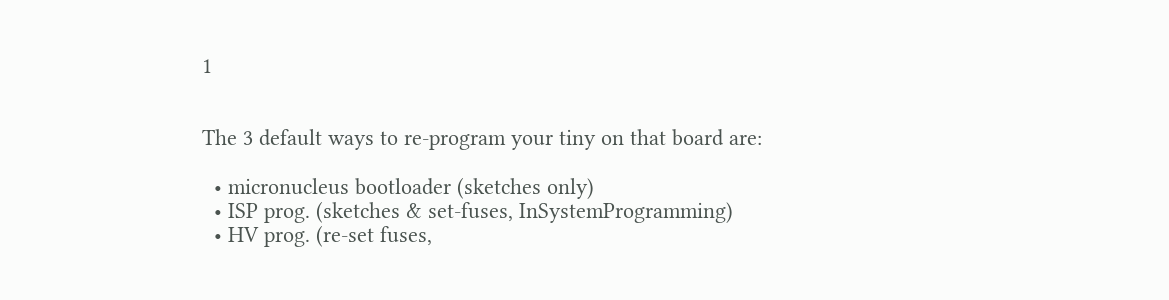1


The 3 default ways to re-program your tiny on that board are:

  • micronucleus bootloader (sketches only)
  • ISP prog. (sketches & set-fuses, InSystemProgramming)
  • HV prog. (re-set fuses,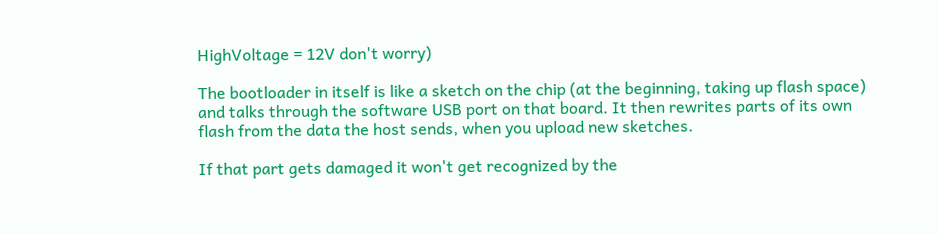HighVoltage = 12V don't worry)

The bootloader in itself is like a sketch on the chip (at the beginning, taking up flash space) and talks through the software USB port on that board. It then rewrites parts of its own flash from the data the host sends, when you upload new sketches.

If that part gets damaged it won't get recognized by the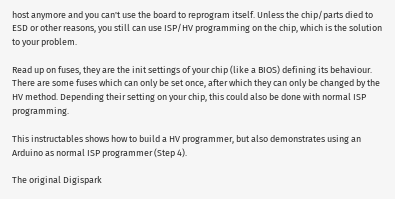host anymore and you can't use the board to reprogram itself. Unless the chip/parts died to ESD or other reasons, you still can use ISP/HV programming on the chip, which is the solution to your problem.

Read up on fuses, they are the init settings of your chip (like a BIOS) defining its behaviour. There are some fuses which can only be set once, after which they can only be changed by the HV method. Depending their setting on your chip, this could also be done with normal ISP programming.

This instructables shows how to build a HV programmer, but also demonstrates using an Arduino as normal ISP programmer (Step 4).

The original Digispark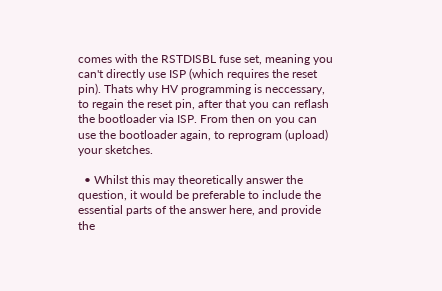comes with the RSTDISBL fuse set, meaning you can't directly use ISP (which requires the reset pin). Thats why HV programming is neccessary, to regain the reset pin, after that you can reflash the bootloader via ISP. From then on you can use the bootloader again, to reprogram (upload) your sketches.

  • Whilst this may theoretically answer the question, it would be preferable to include the essential parts of the answer here, and provide the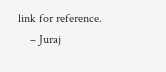link for reference.
    – Juraj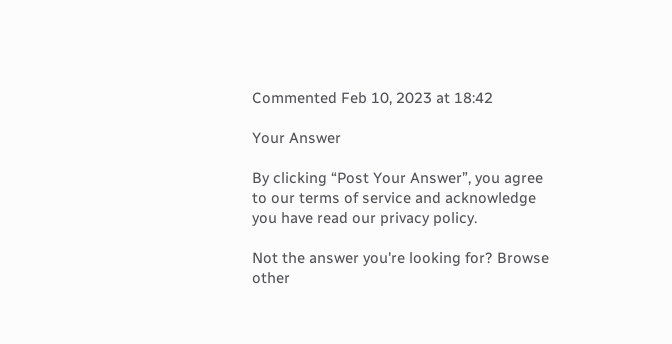Commented Feb 10, 2023 at 18:42

Your Answer

By clicking “Post Your Answer”, you agree to our terms of service and acknowledge you have read our privacy policy.

Not the answer you're looking for? Browse other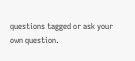questions tagged or ask your own question.